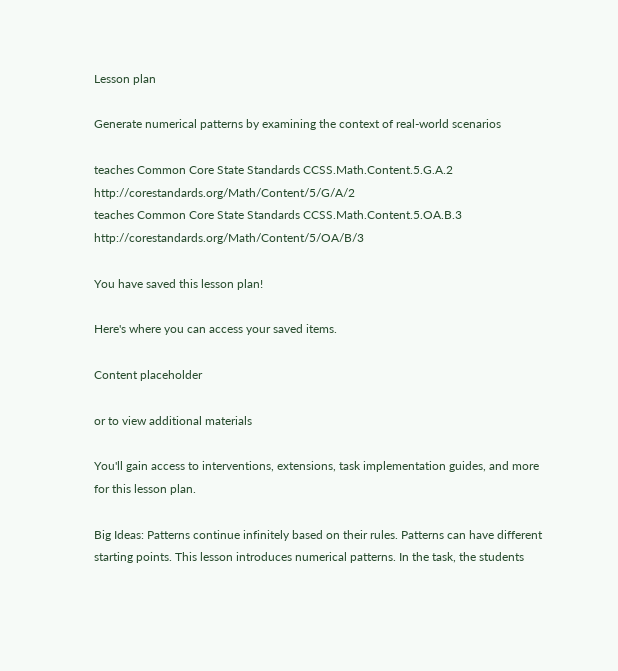Lesson plan

Generate numerical patterns by examining the context of real-world scenarios

teaches Common Core State Standards CCSS.Math.Content.5.G.A.2 http://corestandards.org/Math/Content/5/G/A/2
teaches Common Core State Standards CCSS.Math.Content.5.OA.B.3 http://corestandards.org/Math/Content/5/OA/B/3

You have saved this lesson plan!

Here's where you can access your saved items.

Content placeholder

or to view additional materials

You'll gain access to interventions, extensions, task implementation guides, and more for this lesson plan.

Big Ideas: Patterns continue infinitely based on their rules. Patterns can have different starting points. This lesson introduces numerical patterns. In the task, the students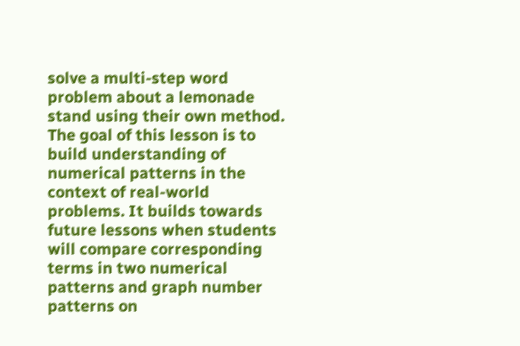solve a multi-step word problem about a lemonade stand using their own method. The goal of this lesson is to build understanding of numerical patterns in the context of real-world problems. It builds towards future lessons when students will compare corresponding terms in two numerical patterns and graph number patterns on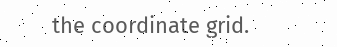the coordinate grid.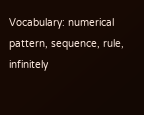Vocabulary: numerical pattern, sequence, rule, infinitely